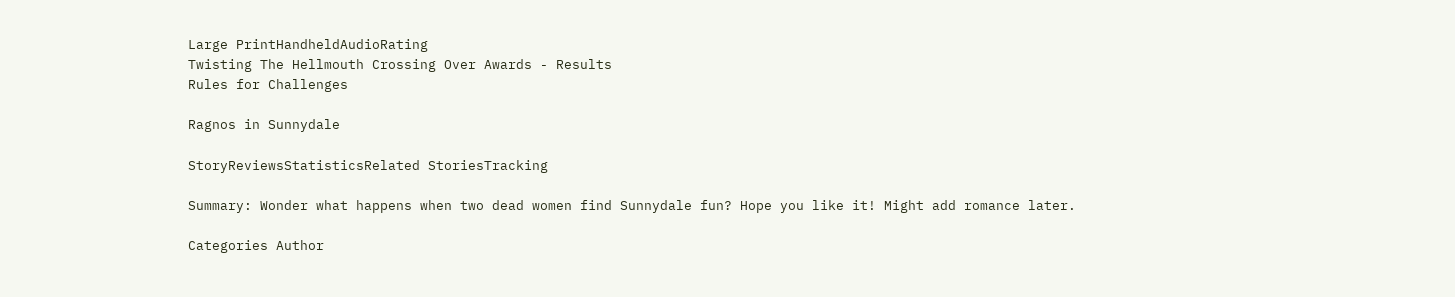Large PrintHandheldAudioRating
Twisting The Hellmouth Crossing Over Awards - Results
Rules for Challenges

Ragnos in Sunnydale

StoryReviewsStatisticsRelated StoriesTracking

Summary: Wonder what happens when two dead women find Sunnydale fun? Hope you like it! Might add romance later.

Categories Author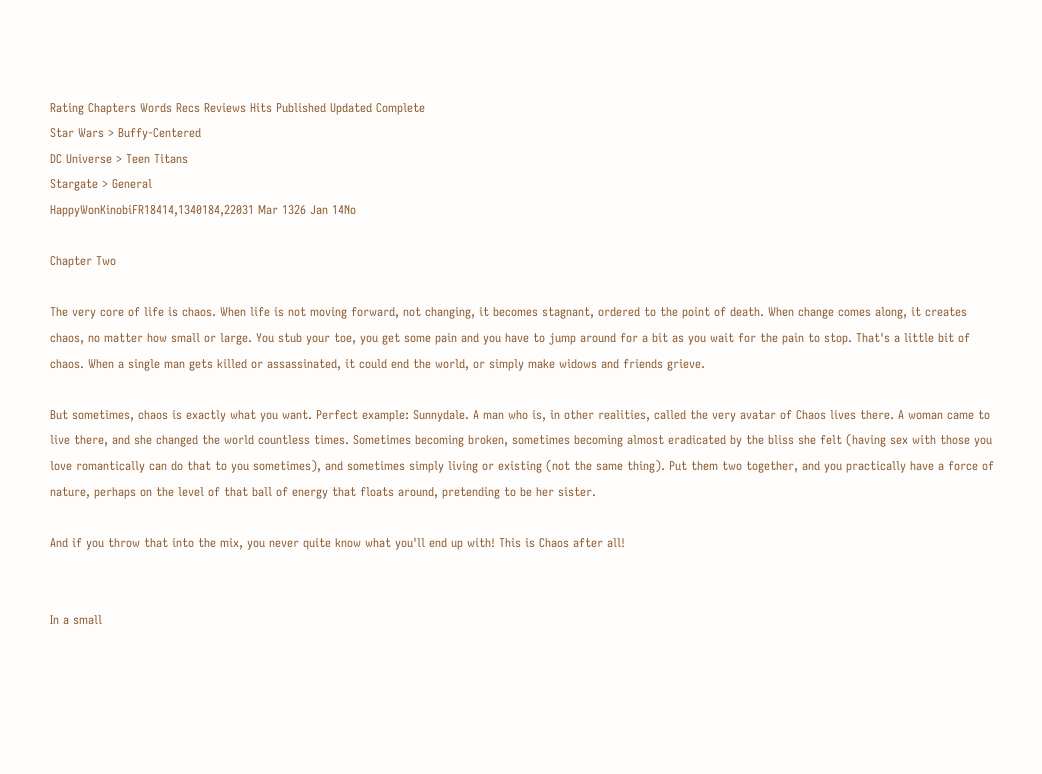Rating Chapters Words Recs Reviews Hits Published Updated Complete
Star Wars > Buffy-Centered
DC Universe > Teen Titans
Stargate > General
HappyWonKinobiFR18414,1340184,22031 Mar 1326 Jan 14No

Chapter Two

The very core of life is chaos. When life is not moving forward, not changing, it becomes stagnant, ordered to the point of death. When change comes along, it creates chaos, no matter how small or large. You stub your toe, you get some pain and you have to jump around for a bit as you wait for the pain to stop. That's a little bit of chaos. When a single man gets killed or assassinated, it could end the world, or simply make widows and friends grieve.

But sometimes, chaos is exactly what you want. Perfect example: Sunnydale. A man who is, in other realities, called the very avatar of Chaos lives there. A woman came to live there, and she changed the world countless times. Sometimes becoming broken, sometimes becoming almost eradicated by the bliss she felt (having sex with those you love romantically can do that to you sometimes), and sometimes simply living or existing (not the same thing). Put them two together, and you practically have a force of nature, perhaps on the level of that ball of energy that floats around, pretending to be her sister.

And if you throw that into the mix, you never quite know what you'll end up with! This is Chaos after all!


In a small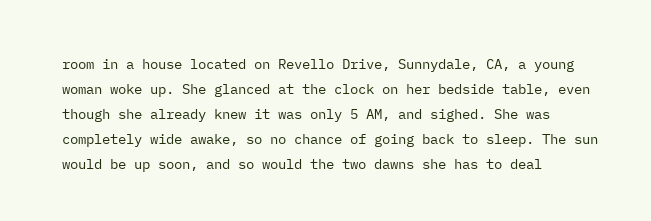room in a house located on Revello Drive, Sunnydale, CA, a young woman woke up. She glanced at the clock on her bedside table, even though she already knew it was only 5 AM, and sighed. She was completely wide awake, so no chance of going back to sleep. The sun would be up soon, and so would the two dawns she has to deal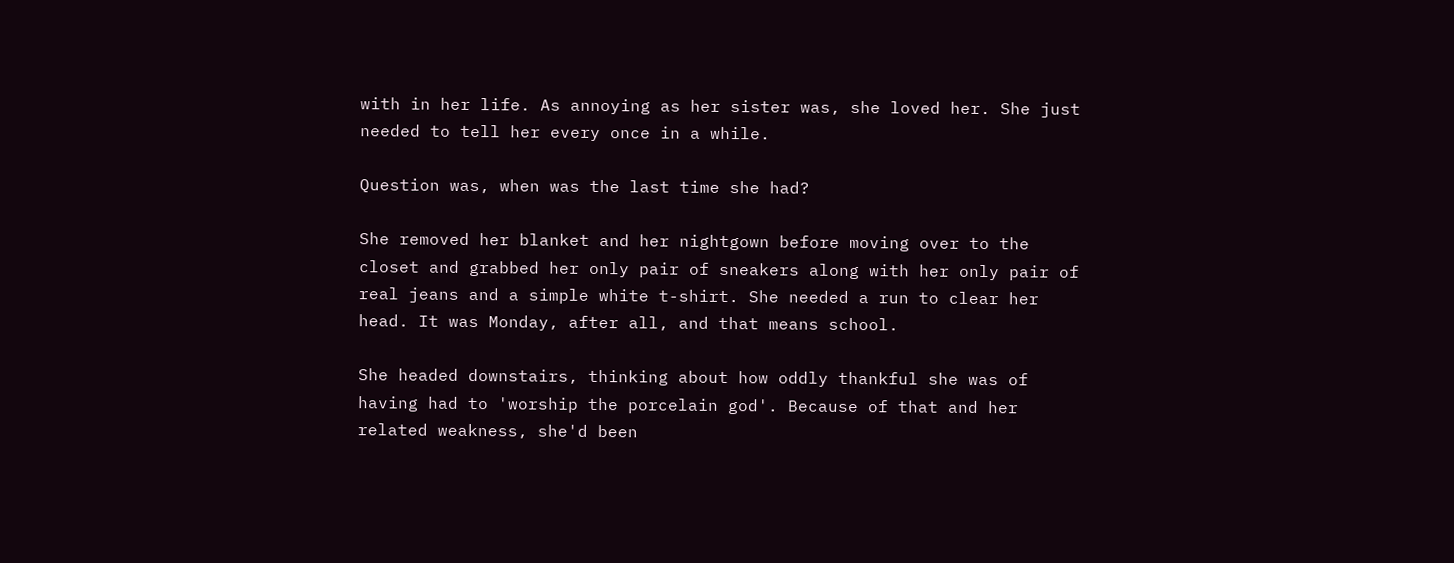with in her life. As annoying as her sister was, she loved her. She just needed to tell her every once in a while.

Question was, when was the last time she had?

She removed her blanket and her nightgown before moving over to the closet and grabbed her only pair of sneakers along with her only pair of real jeans and a simple white t-shirt. She needed a run to clear her head. It was Monday, after all, and that means school.

She headed downstairs, thinking about how oddly thankful she was of having had to 'worship the porcelain god'. Because of that and her related weakness, she'd been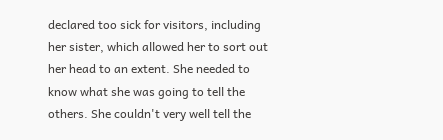declared too sick for visitors, including her sister, which allowed her to sort out her head to an extent. She needed to know what she was going to tell the others. She couldn't very well tell the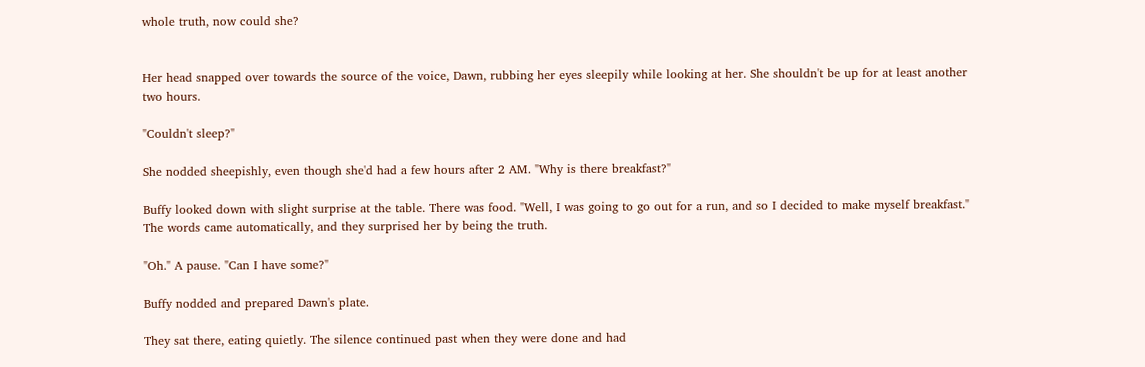whole truth, now could she?


Her head snapped over towards the source of the voice, Dawn, rubbing her eyes sleepily while looking at her. She shouldn't be up for at least another two hours.

"Couldn't sleep?"

She nodded sheepishly, even though she'd had a few hours after 2 AM. "Why is there breakfast?"

Buffy looked down with slight surprise at the table. There was food. "Well, I was going to go out for a run, and so I decided to make myself breakfast." The words came automatically, and they surprised her by being the truth.

"Oh." A pause. "Can I have some?"

Buffy nodded and prepared Dawn's plate.

They sat there, eating quietly. The silence continued past when they were done and had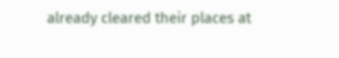already cleared their places at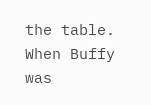the table. When Buffy was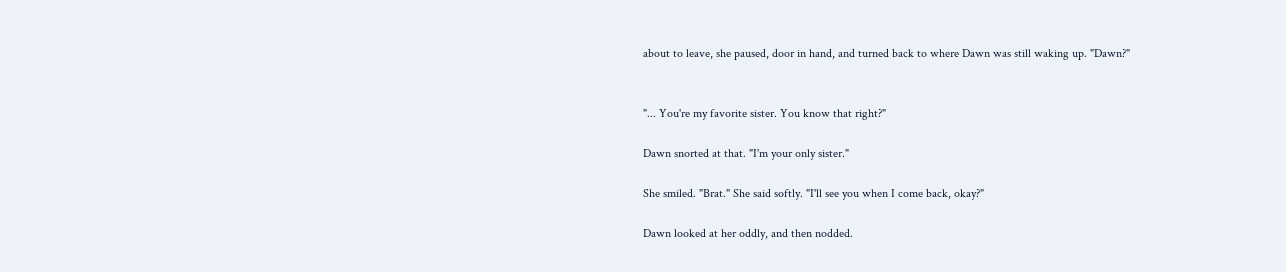about to leave, she paused, door in hand, and turned back to where Dawn was still waking up. "Dawn?"


"... You're my favorite sister. You know that right?"

Dawn snorted at that. "I'm your only sister."

She smiled. "Brat." She said softly. "I'll see you when I come back, okay?"

Dawn looked at her oddly, and then nodded.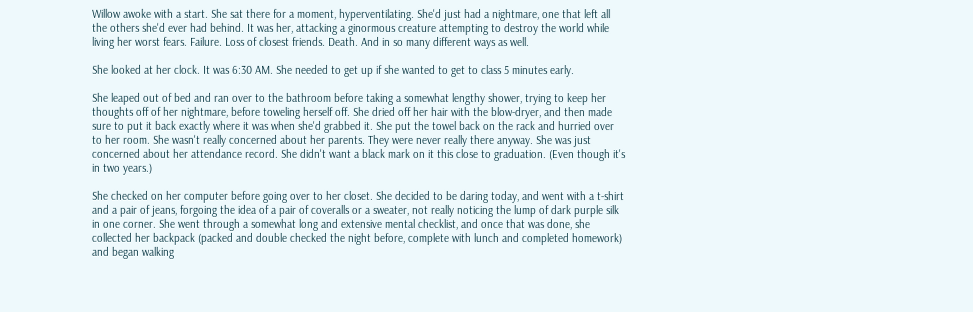Willow awoke with a start. She sat there for a moment, hyperventilating. She'd just had a nightmare, one that left all the others she'd ever had behind. It was her, attacking a ginormous creature attempting to destroy the world while living her worst fears. Failure. Loss of closest friends. Death. And in so many different ways as well.

She looked at her clock. It was 6:30 AM. She needed to get up if she wanted to get to class 5 minutes early.

She leaped out of bed and ran over to the bathroom before taking a somewhat lengthy shower, trying to keep her thoughts off of her nightmare, before toweling herself off. She dried off her hair with the blow-dryer, and then made sure to put it back exactly where it was when she'd grabbed it. She put the towel back on the rack and hurried over to her room. She wasn't really concerned about her parents. They were never really there anyway. She was just concerned about her attendance record. She didn't want a black mark on it this close to graduation. (Even though it's in two years.)

She checked on her computer before going over to her closet. She decided to be daring today, and went with a t-shirt and a pair of jeans, forgoing the idea of a pair of coveralls or a sweater, not really noticing the lump of dark purple silk in one corner. She went through a somewhat long and extensive mental checklist, and once that was done, she collected her backpack (packed and double checked the night before, complete with lunch and completed homework) and began walking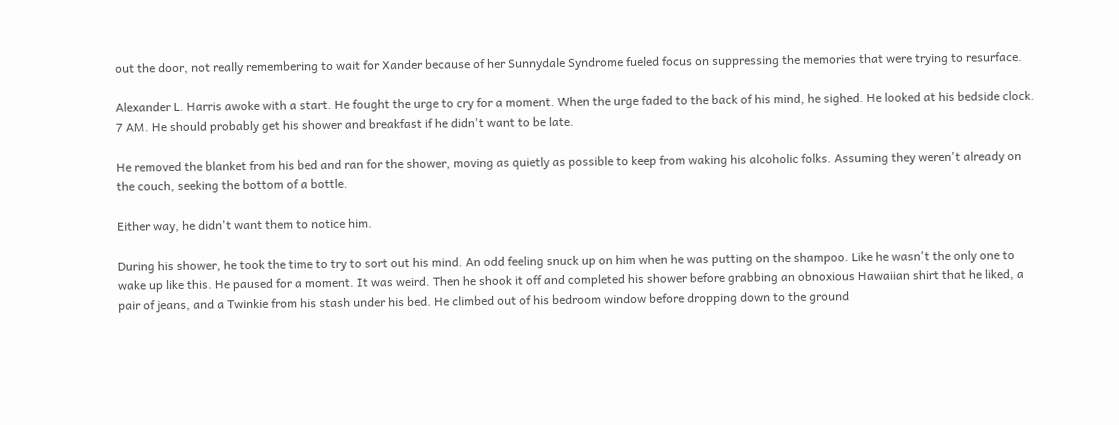out the door, not really remembering to wait for Xander because of her Sunnydale Syndrome fueled focus on suppressing the memories that were trying to resurface.

Alexander L. Harris awoke with a start. He fought the urge to cry for a moment. When the urge faded to the back of his mind, he sighed. He looked at his bedside clock. 7 AM. He should probably get his shower and breakfast if he didn't want to be late.

He removed the blanket from his bed and ran for the shower, moving as quietly as possible to keep from waking his alcoholic folks. Assuming they weren't already on the couch, seeking the bottom of a bottle.

Either way, he didn't want them to notice him.

During his shower, he took the time to try to sort out his mind. An odd feeling snuck up on him when he was putting on the shampoo. Like he wasn't the only one to wake up like this. He paused for a moment. It was weird. Then he shook it off and completed his shower before grabbing an obnoxious Hawaiian shirt that he liked, a pair of jeans, and a Twinkie from his stash under his bed. He climbed out of his bedroom window before dropping down to the ground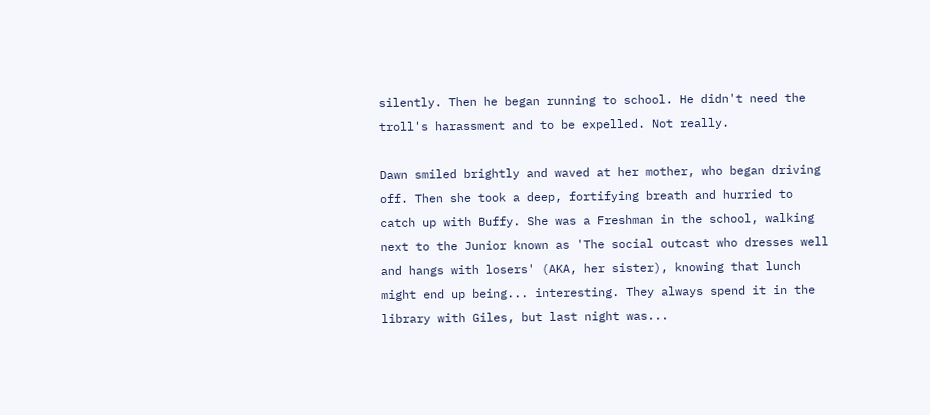silently. Then he began running to school. He didn't need the troll's harassment and to be expelled. Not really.

Dawn smiled brightly and waved at her mother, who began driving off. Then she took a deep, fortifying breath and hurried to catch up with Buffy. She was a Freshman in the school, walking next to the Junior known as 'The social outcast who dresses well and hangs with losers' (AKA, her sister), knowing that lunch might end up being... interesting. They always spend it in the library with Giles, but last night was...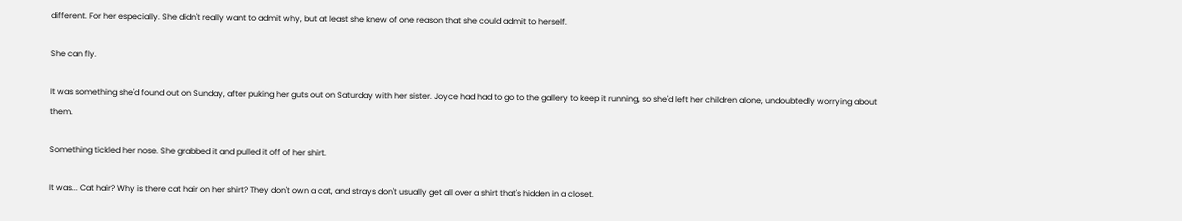different. For her especially. She didn't really want to admit why, but at least she knew of one reason that she could admit to herself.

She can fly.

It was something she'd found out on Sunday, after puking her guts out on Saturday with her sister. Joyce had had to go to the gallery to keep it running, so she'd left her children alone, undoubtedly worrying about them.

Something tickled her nose. She grabbed it and pulled it off of her shirt.

It was... Cat hair? Why is there cat hair on her shirt? They don't own a cat, and strays don't usually get all over a shirt that's hidden in a closet.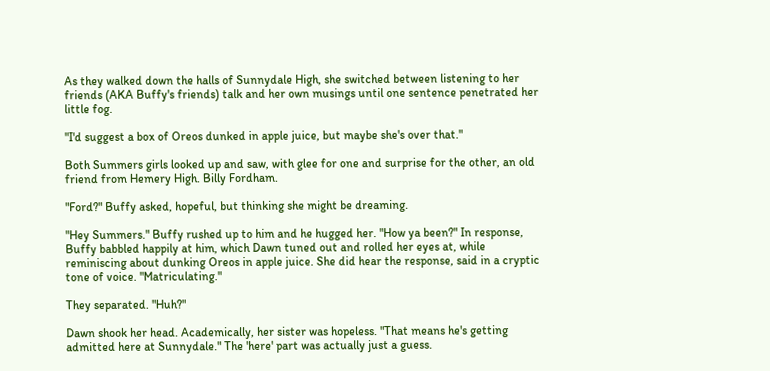As they walked down the halls of Sunnydale High, she switched between listening to her friends (AKA Buffy's friends) talk and her own musings until one sentence penetrated her little fog.

"I'd suggest a box of Oreos dunked in apple juice, but maybe she's over that."

Both Summers girls looked up and saw, with glee for one and surprise for the other, an old friend from Hemery High. Billy Fordham.

"Ford?" Buffy asked, hopeful, but thinking she might be dreaming.

"Hey Summers." Buffy rushed up to him and he hugged her. "How ya been?" In response, Buffy babbled happily at him, which Dawn tuned out and rolled her eyes at, while reminiscing about dunking Oreos in apple juice. She did hear the response, said in a cryptic tone of voice. "Matriculating."

They separated. "Huh?"

Dawn shook her head. Academically, her sister was hopeless. "That means he's getting admitted here at Sunnydale." The 'here' part was actually just a guess.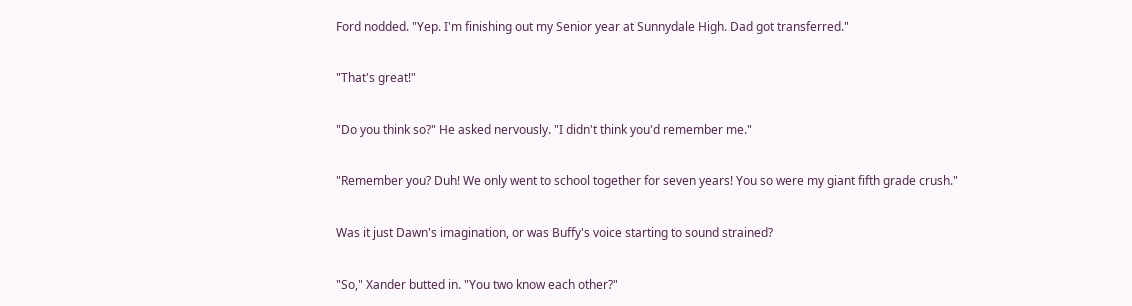Ford nodded. "Yep. I'm finishing out my Senior year at Sunnydale High. Dad got transferred."

"That's great!"

"Do you think so?" He asked nervously. "I didn't think you'd remember me."

"Remember you? Duh! We only went to school together for seven years! You so were my giant fifth grade crush."

Was it just Dawn's imagination, or was Buffy's voice starting to sound strained?

"So," Xander butted in. "You two know each other?"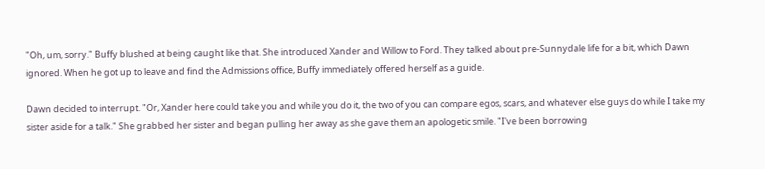"Oh, um, sorry." Buffy blushed at being caught like that. She introduced Xander and Willow to Ford. They talked about pre-Sunnydale life for a bit, which Dawn ignored. When he got up to leave and find the Admissions office, Buffy immediately offered herself as a guide.

Dawn decided to interrupt. "Or, Xander here could take you and while you do it, the two of you can compare egos, scars, and whatever else guys do while I take my sister aside for a talk." She grabbed her sister and began pulling her away as she gave them an apologetic smile. "I've been borrowing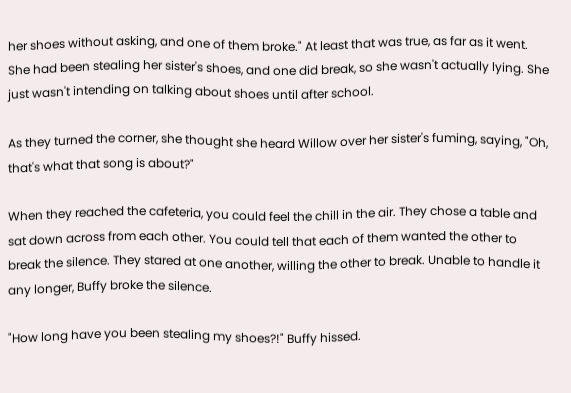her shoes without asking, and one of them broke." At least that was true, as far as it went. She had been stealing her sister's shoes, and one did break, so she wasn't actually lying. She just wasn't intending on talking about shoes until after school.

As they turned the corner, she thought she heard Willow over her sister's fuming, saying, "Oh, that's what that song is about?"

When they reached the cafeteria, you could feel the chill in the air. They chose a table and sat down across from each other. You could tell that each of them wanted the other to break the silence. They stared at one another, willing the other to break. Unable to handle it any longer, Buffy broke the silence.

"How long have you been stealing my shoes?!" Buffy hissed.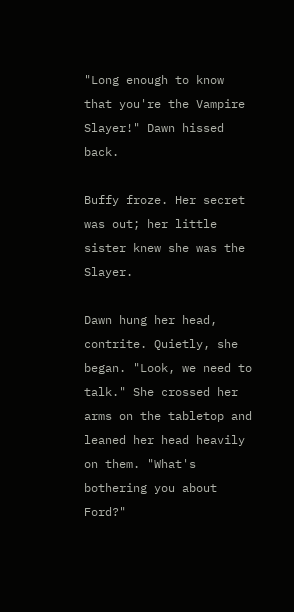"Long enough to know that you're the Vampire Slayer!" Dawn hissed back.

Buffy froze. Her secret was out; her little sister knew she was the Slayer.

Dawn hung her head, contrite. Quietly, she began. "Look, we need to talk." She crossed her arms on the tabletop and leaned her head heavily on them. "What's bothering you about Ford?"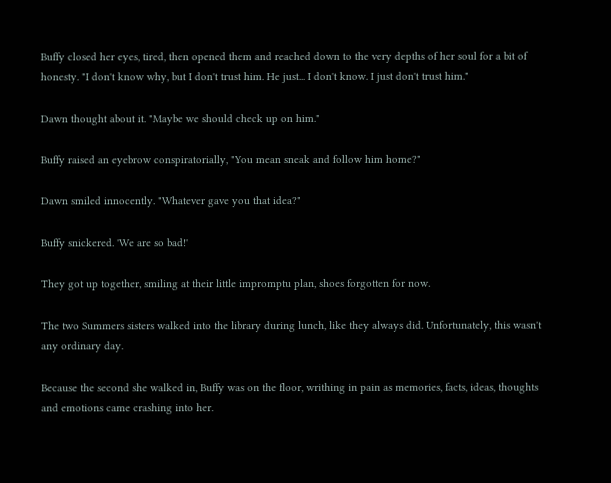Buffy closed her eyes, tired, then opened them and reached down to the very depths of her soul for a bit of honesty. "I don't know why, but I don't trust him. He just... I don't know. I just don't trust him."

Dawn thought about it. "Maybe we should check up on him."

Buffy raised an eyebrow conspiratorially, "You mean sneak and follow him home?"

Dawn smiled innocently. "Whatever gave you that idea?"

Buffy snickered. 'We are so bad!'

They got up together, smiling at their little impromptu plan, shoes forgotten for now.

The two Summers sisters walked into the library during lunch, like they always did. Unfortunately, this wasn't any ordinary day.

Because the second she walked in, Buffy was on the floor, writhing in pain as memories, facts, ideas, thoughts and emotions came crashing into her.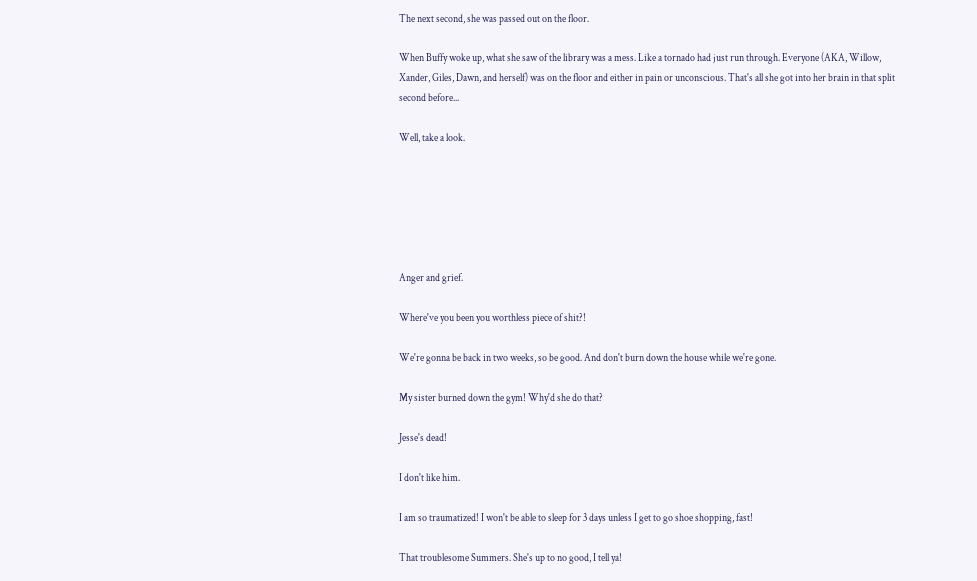The next second, she was passed out on the floor.

When Buffy woke up, what she saw of the library was a mess. Like a tornado had just run through. Everyone (AKA, Willow, Xander, Giles, Dawn, and herself) was on the floor and either in pain or unconscious. That's all she got into her brain in that split second before...

Well, take a look.






Anger and grief.

Where've you been you worthless piece of shit?!

We're gonna be back in two weeks, so be good. And don't burn down the house while we're gone.

My sister burned down the gym! Why'd she do that?

Jesse's dead!

I don't like him.

I am so traumatized! I won't be able to sleep for 3 days unless I get to go shoe shopping, fast!

That troublesome Summers. She's up to no good, I tell ya!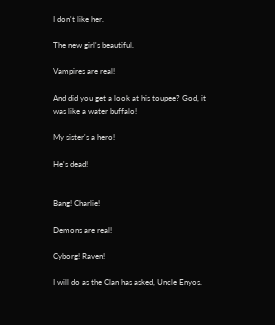I don't like her.

The new girl's beautiful.

Vampires are real!

And did you get a look at his toupee? God, it was like a water buffalo!

My sister's a hero!

He's dead!


Bang! Charlie!

Demons are real!

Cyborg! Raven!

I will do as the Clan has asked, Uncle Enyos.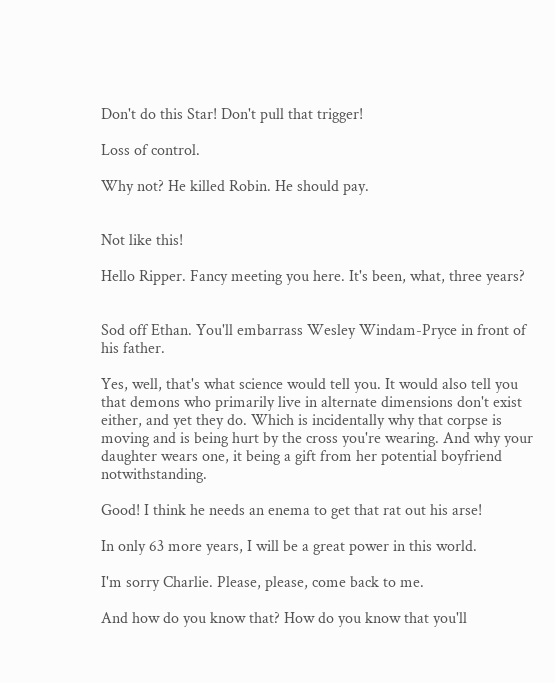Don't do this Star! Don't pull that trigger!

Loss of control.

Why not? He killed Robin. He should pay.


Not like this!

Hello Ripper. Fancy meeting you here. It's been, what, three years?


Sod off Ethan. You'll embarrass Wesley Windam-Pryce in front of his father.

Yes, well, that's what science would tell you. It would also tell you that demons who primarily live in alternate dimensions don't exist either, and yet they do. Which is incidentally why that corpse is moving and is being hurt by the cross you're wearing. And why your daughter wears one, it being a gift from her potential boyfriend notwithstanding.

Good! I think he needs an enema to get that rat out his arse!

In only 63 more years, I will be a great power in this world.

I'm sorry Charlie. Please, please, come back to me.

And how do you know that? How do you know that you'll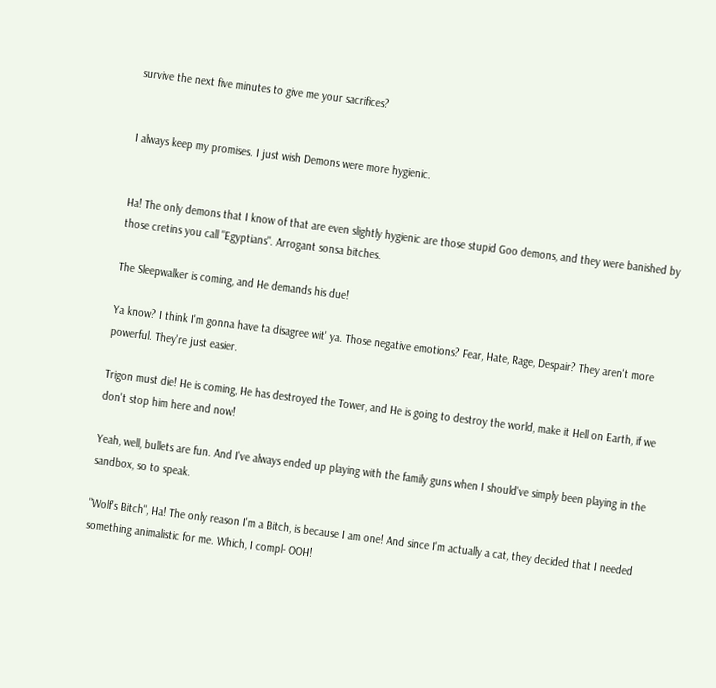survive the next five minutes to give me your sacrifices?


I always keep my promises. I just wish Demons were more hygienic.


Ha! The only demons that I know of that are even slightly hygienic are those stupid Goo demons, and they were banished by those cretins you call "Egyptians". Arrogant sonsa bitches.

The Sleepwalker is coming, and He demands his due!

Ya know? I think I'm gonna have ta disagree wit' ya. Those negative emotions? Fear, Hate, Rage, Despair? They aren't more powerful. They're just easier.

Trigon must die! He is coming, He has destroyed the Tower, and He is going to destroy the world, make it Hell on Earth, if we don't stop him here and now!

Yeah, well, bullets are fun. And I've always ended up playing with the family guns when I should've simply been playing in the sandbox, so to speak.

"Wolf's Bitch", Ha! The only reason I'm a Bitch, is because I am one! And since I'm actually a cat, they decided that I needed something animalistic for me. Which, I compl- OOH!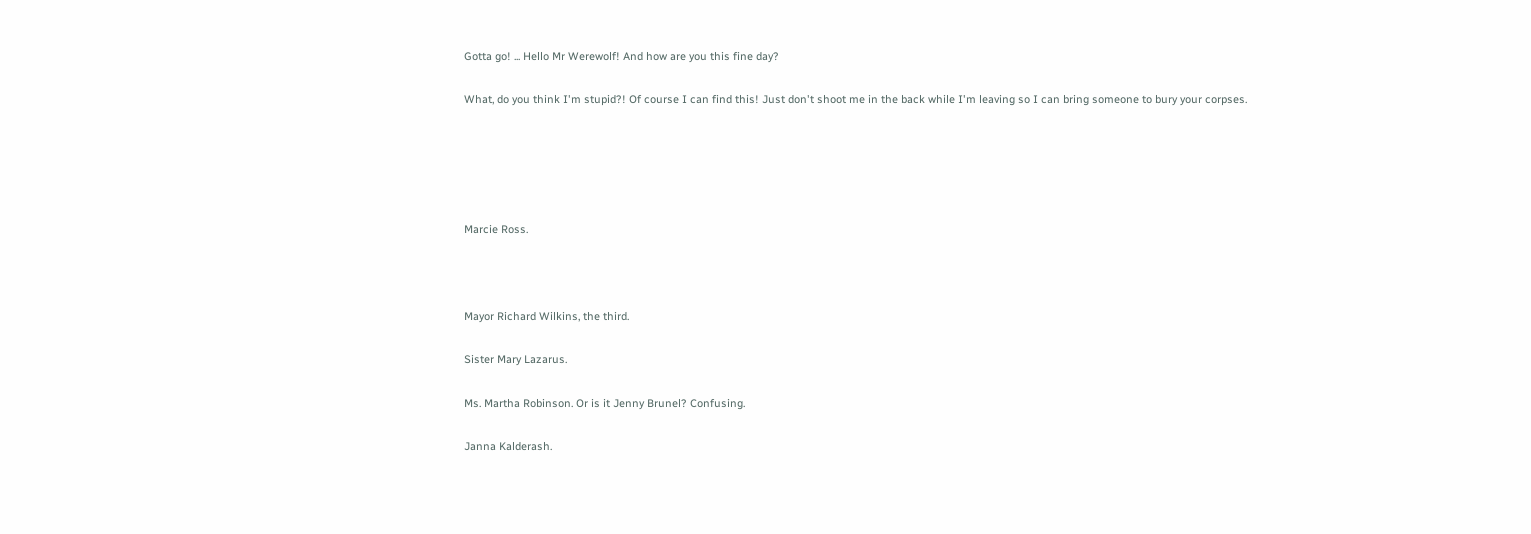Gotta go! ... Hello Mr Werewolf! And how are you this fine day?

What, do you think I'm stupid?! Of course I can find this! Just don't shoot me in the back while I'm leaving so I can bring someone to bury your corpses.





Marcie Ross.



Mayor Richard Wilkins, the third.

Sister Mary Lazarus.

Ms. Martha Robinson. Or is it Jenny Brunel? Confusing.

Janna Kalderash.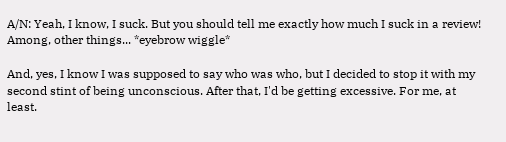A/N: Yeah, I know, I suck. But you should tell me exactly how much I suck in a review! Among, other things... *eyebrow wiggle*

And, yes, I know I was supposed to say who was who, but I decided to stop it with my second stint of being unconscious. After that, I'd be getting excessive. For me, at least.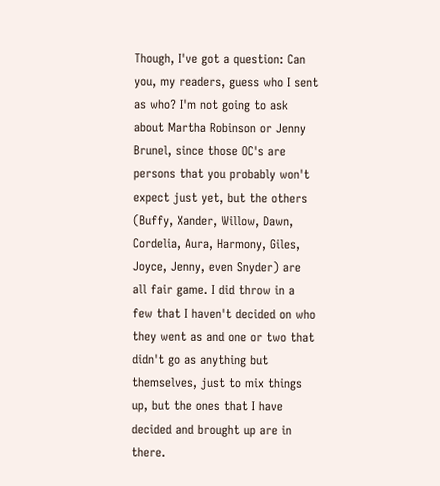Though, I've got a question: Can you, my readers, guess who I sent as who? I'm not going to ask about Martha Robinson or Jenny Brunel, since those OC's are persons that you probably won't expect just yet, but the others (Buffy, Xander, Willow, Dawn, Cordelia, Aura, Harmony, Giles, Joyce, Jenny, even Snyder) are all fair game. I did throw in a few that I haven't decided on who they went as and one or two that didn't go as anything but themselves, just to mix things up, but the ones that I have decided and brought up are in there.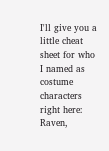I'll give you a little cheat sheet for who I named as costume characters right here: Raven,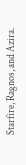Starfire, Ragnos, and Azira.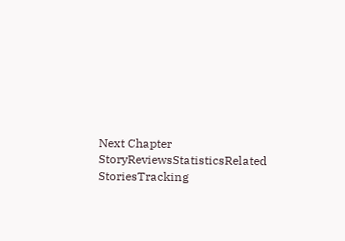Next Chapter
StoryReviewsStatisticsRelated StoriesTracking